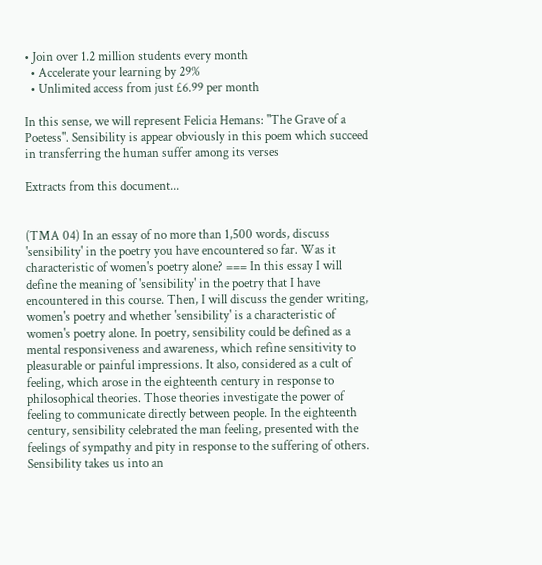• Join over 1.2 million students every month
  • Accelerate your learning by 29%
  • Unlimited access from just £6.99 per month

In this sense, we will represent Felicia Hemans: "The Grave of a Poetess". Sensibility is appear obviously in this poem which succeed in transferring the human suffer among its verses

Extracts from this document...


(TMA 04) In an essay of no more than 1,500 words, discuss 'sensibility' in the poetry you have encountered so far. Was it characteristic of women's poetry alone? === In this essay I will define the meaning of 'sensibility' in the poetry that I have encountered in this course. Then, I will discuss the gender writing, women's poetry and whether 'sensibility' is a characteristic of women's poetry alone. In poetry, sensibility could be defined as a mental responsiveness and awareness, which refine sensitivity to pleasurable or painful impressions. It also, considered as a cult of feeling, which arose in the eighteenth century in response to philosophical theories. Those theories investigate the power of feeling to communicate directly between people. In the eighteenth century, sensibility celebrated the man feeling, presented with the feelings of sympathy and pity in response to the suffering of others. Sensibility takes us into an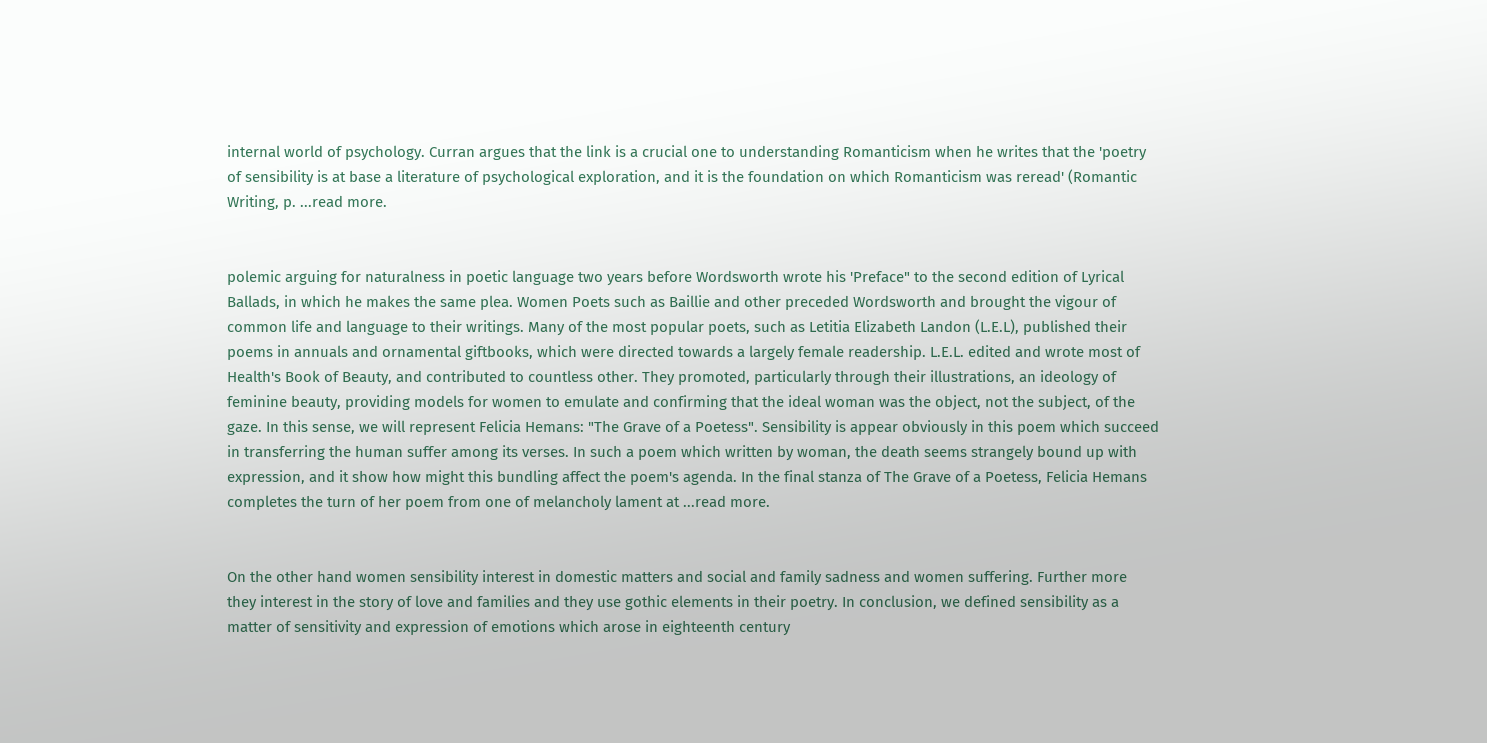internal world of psychology. Curran argues that the link is a crucial one to understanding Romanticism when he writes that the 'poetry of sensibility is at base a literature of psychological exploration, and it is the foundation on which Romanticism was reread' (Romantic Writing, p. ...read more.


polemic arguing for naturalness in poetic language two years before Wordsworth wrote his 'Preface" to the second edition of Lyrical Ballads, in which he makes the same plea. Women Poets such as Baillie and other preceded Wordsworth and brought the vigour of common life and language to their writings. Many of the most popular poets, such as Letitia Elizabeth Landon (L.E.L), published their poems in annuals and ornamental giftbooks, which were directed towards a largely female readership. L.E.L. edited and wrote most of Health's Book of Beauty, and contributed to countless other. They promoted, particularly through their illustrations, an ideology of feminine beauty, providing models for women to emulate and confirming that the ideal woman was the object, not the subject, of the gaze. In this sense, we will represent Felicia Hemans: "The Grave of a Poetess". Sensibility is appear obviously in this poem which succeed in transferring the human suffer among its verses. In such a poem which written by woman, the death seems strangely bound up with expression, and it show how might this bundling affect the poem's agenda. In the final stanza of The Grave of a Poetess, Felicia Hemans completes the turn of her poem from one of melancholy lament at ...read more.


On the other hand women sensibility interest in domestic matters and social and family sadness and women suffering. Further more they interest in the story of love and families and they use gothic elements in their poetry. In conclusion, we defined sensibility as a matter of sensitivity and expression of emotions which arose in eighteenth century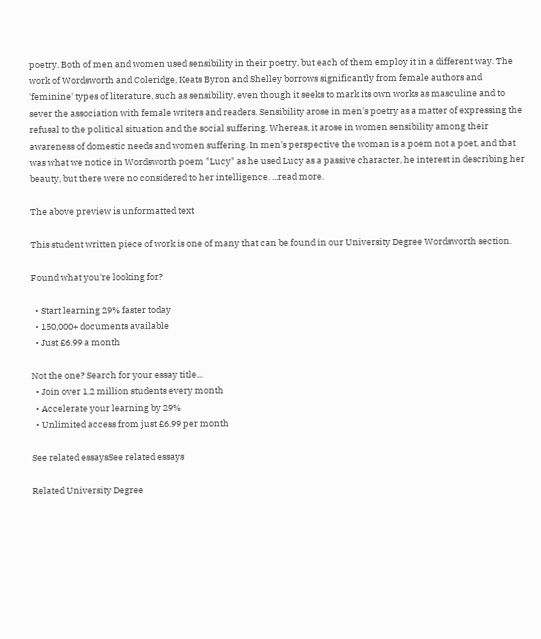poetry. Both of men and women used sensibility in their poetry, but each of them employ it in a different way. The work of Wordsworth and Coleridge, Keats Byron and Shelley borrows significantly from female authors and 'feminine' types of literature, such as sensibility, even though it seeks to mark its own works as masculine and to sever the association with female writers and readers. Sensibility arose in men's poetry as a matter of expressing the refusal to the political situation and the social suffering. Whereas, it arose in women sensibility among their awareness of domestic needs and women suffering. In men's perspective the woman is a poem not a poet, and that was what we notice in Wordsworth poem "Lucy" as he used Lucy as a passive character, he interest in describing her beauty, but there were no considered to her intelligence. ...read more.

The above preview is unformatted text

This student written piece of work is one of many that can be found in our University Degree Wordsworth section.

Found what you're looking for?

  • Start learning 29% faster today
  • 150,000+ documents available
  • Just £6.99 a month

Not the one? Search for your essay title...
  • Join over 1.2 million students every month
  • Accelerate your learning by 29%
  • Unlimited access from just £6.99 per month

See related essaysSee related essays

Related University Degree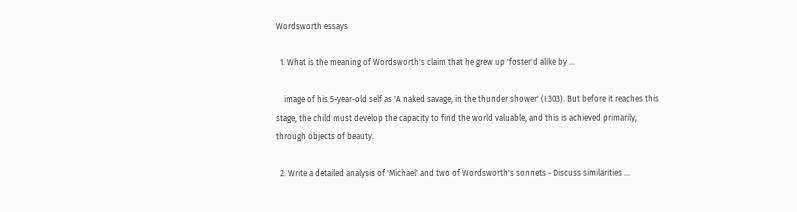Wordsworth essays

  1. What is the meaning of Wordsworth's claim that he grew up 'foster'd alike by ...

    image of his 5-year-old self as 'A naked savage, in the thunder shower' (I:303). But before it reaches this stage, the child must develop the capacity to find the world valuable, and this is achieved primarily, through objects of beauty.

  2. Write a detailed analysis of 'Michael' and two of Wordsworth's sonnets - Discuss similarities ...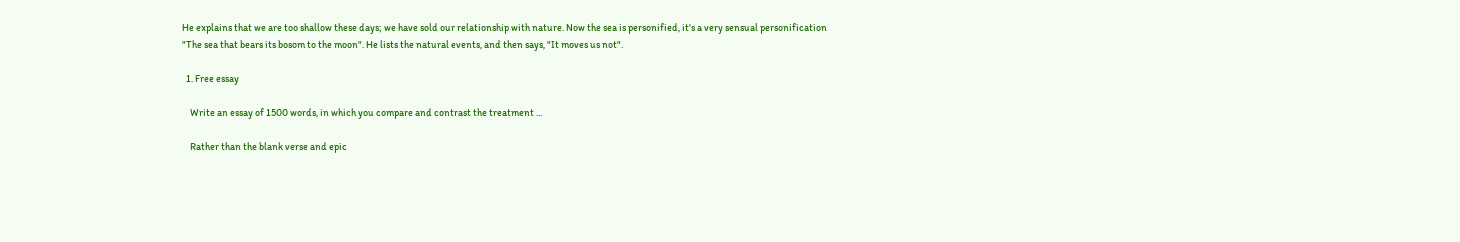He explains that we are too shallow these days; we have sold our relationship with nature. Now the sea is personified, it's a very sensual personification "The sea that bears its bosom to the moon". He lists the natural events, and then says, "It moves us not".

  1. Free essay

    Write an essay of 1500 words, in which you compare and contrast the treatment ...

    Rather than the blank verse and epic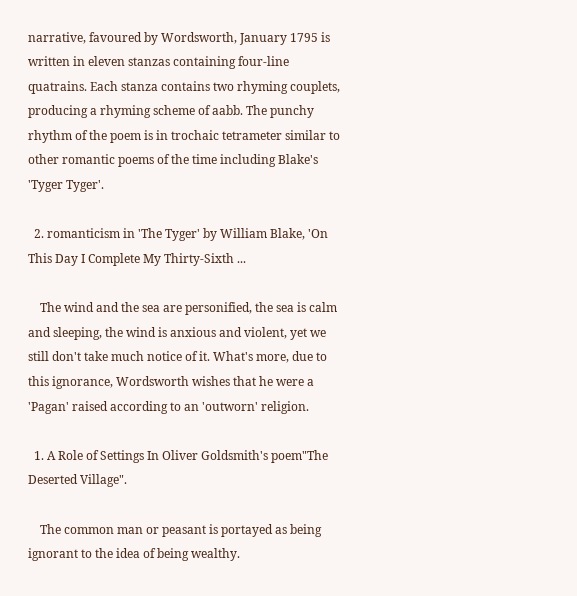narrative, favoured by Wordsworth, January 1795 is written in eleven stanzas containing four-line quatrains. Each stanza contains two rhyming couplets, producing a rhyming scheme of aabb. The punchy rhythm of the poem is in trochaic tetrameter similar to other romantic poems of the time including Blake's 'Tyger Tyger'.

  2. romanticism in 'The Tyger' by William Blake, 'On This Day I Complete My Thirty-Sixth ...

    The wind and the sea are personified, the sea is calm and sleeping, the wind is anxious and violent, yet we still don't take much notice of it. What's more, due to this ignorance, Wordsworth wishes that he were a 'Pagan' raised according to an 'outworn' religion.

  1. A Role of Settings In Oliver Goldsmith's poem"The Deserted Village".

    The common man or peasant is portayed as being ignorant to the idea of being wealthy.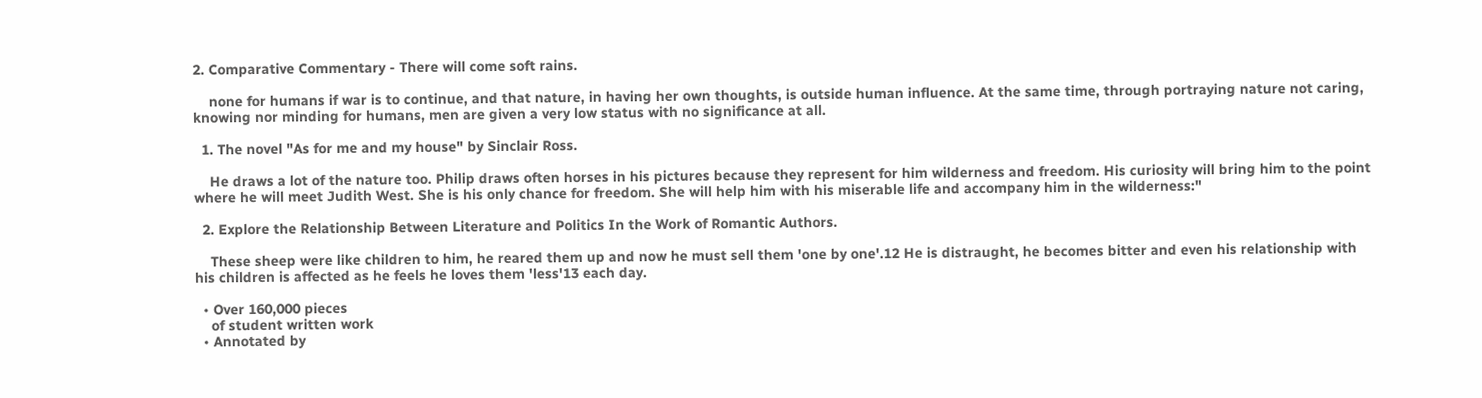2. Comparative Commentary - There will come soft rains.

    none for humans if war is to continue, and that nature, in having her own thoughts, is outside human influence. At the same time, through portraying nature not caring, knowing nor minding for humans, men are given a very low status with no significance at all.

  1. The novel "As for me and my house" by Sinclair Ross.

    He draws a lot of the nature too. Philip draws often horses in his pictures because they represent for him wilderness and freedom. His curiosity will bring him to the point where he will meet Judith West. She is his only chance for freedom. She will help him with his miserable life and accompany him in the wilderness:"

  2. Explore the Relationship Between Literature and Politics In the Work of Romantic Authors.

    These sheep were like children to him, he reared them up and now he must sell them 'one by one'.12 He is distraught, he becomes bitter and even his relationship with his children is affected as he feels he loves them 'less'13 each day.

  • Over 160,000 pieces
    of student written work
  • Annotated by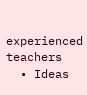experienced teachers
  • Ideas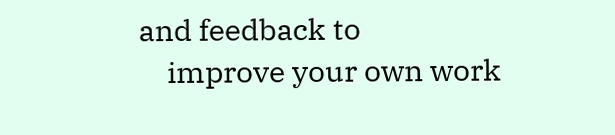and feedback to
    improve your own work